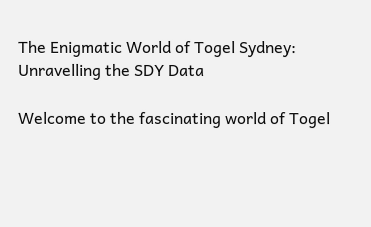The Enigmatic World of Togel Sydney: Unravelling the SDY Data

Welcome to the fascinating world of Togel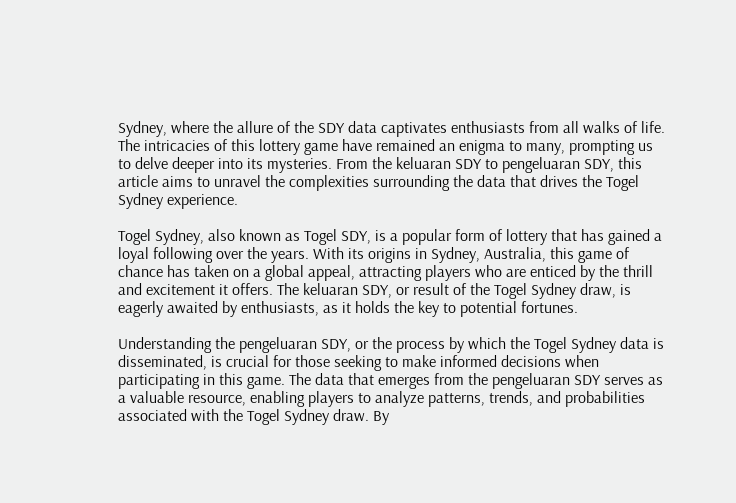Sydney, where the allure of the SDY data captivates enthusiasts from all walks of life. The intricacies of this lottery game have remained an enigma to many, prompting us to delve deeper into its mysteries. From the keluaran SDY to pengeluaran SDY, this article aims to unravel the complexities surrounding the data that drives the Togel Sydney experience.

Togel Sydney, also known as Togel SDY, is a popular form of lottery that has gained a loyal following over the years. With its origins in Sydney, Australia, this game of chance has taken on a global appeal, attracting players who are enticed by the thrill and excitement it offers. The keluaran SDY, or result of the Togel Sydney draw, is eagerly awaited by enthusiasts, as it holds the key to potential fortunes.

Understanding the pengeluaran SDY, or the process by which the Togel Sydney data is disseminated, is crucial for those seeking to make informed decisions when participating in this game. The data that emerges from the pengeluaran SDY serves as a valuable resource, enabling players to analyze patterns, trends, and probabilities associated with the Togel Sydney draw. By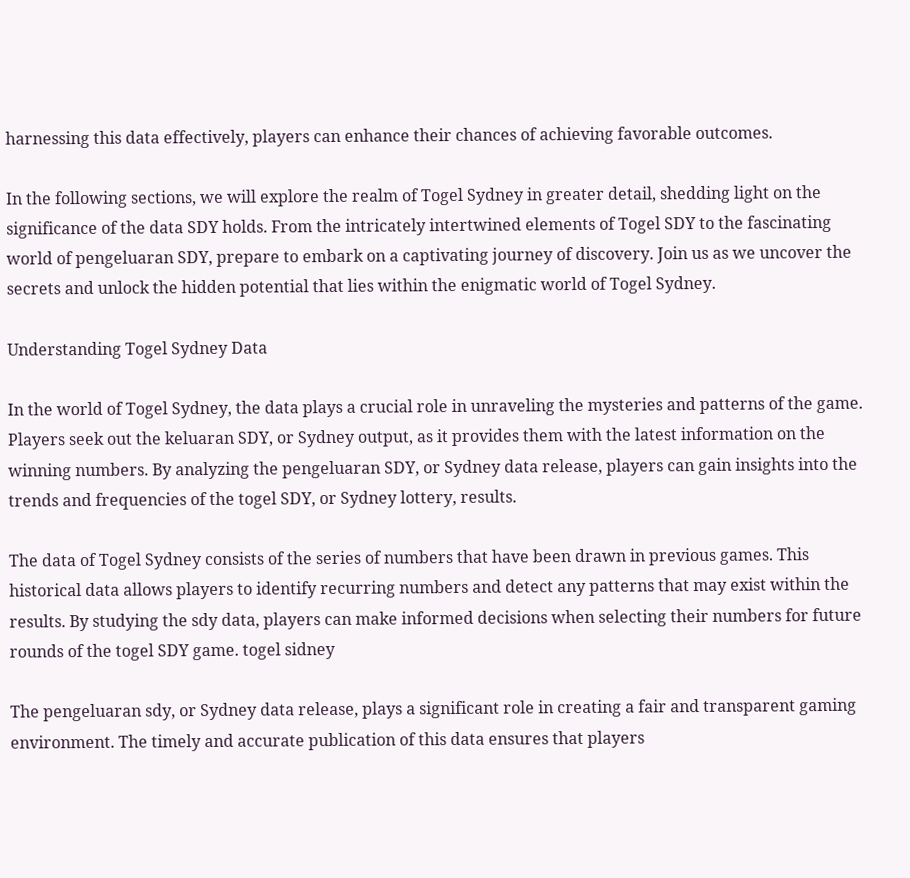harnessing this data effectively, players can enhance their chances of achieving favorable outcomes.

In the following sections, we will explore the realm of Togel Sydney in greater detail, shedding light on the significance of the data SDY holds. From the intricately intertwined elements of Togel SDY to the fascinating world of pengeluaran SDY, prepare to embark on a captivating journey of discovery. Join us as we uncover the secrets and unlock the hidden potential that lies within the enigmatic world of Togel Sydney.

Understanding Togel Sydney Data

In the world of Togel Sydney, the data plays a crucial role in unraveling the mysteries and patterns of the game. Players seek out the keluaran SDY, or Sydney output, as it provides them with the latest information on the winning numbers. By analyzing the pengeluaran SDY, or Sydney data release, players can gain insights into the trends and frequencies of the togel SDY, or Sydney lottery, results.

The data of Togel Sydney consists of the series of numbers that have been drawn in previous games. This historical data allows players to identify recurring numbers and detect any patterns that may exist within the results. By studying the sdy data, players can make informed decisions when selecting their numbers for future rounds of the togel SDY game. togel sidney

The pengeluaran sdy, or Sydney data release, plays a significant role in creating a fair and transparent gaming environment. The timely and accurate publication of this data ensures that players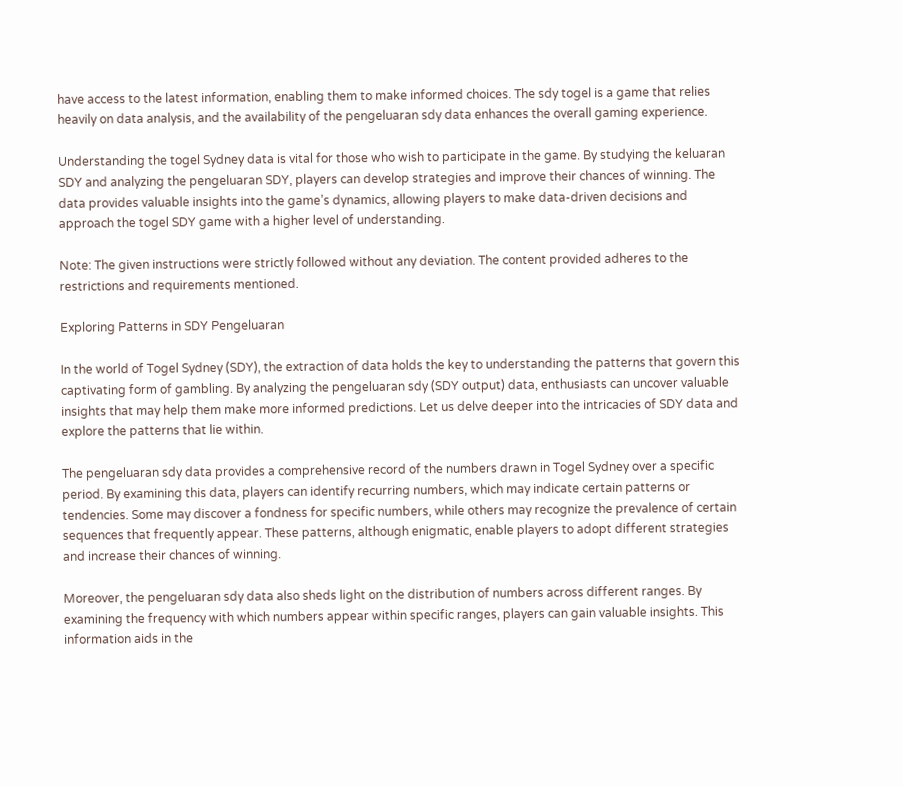have access to the latest information, enabling them to make informed choices. The sdy togel is a game that relies heavily on data analysis, and the availability of the pengeluaran sdy data enhances the overall gaming experience.

Understanding the togel Sydney data is vital for those who wish to participate in the game. By studying the keluaran SDY and analyzing the pengeluaran SDY, players can develop strategies and improve their chances of winning. The data provides valuable insights into the game’s dynamics, allowing players to make data-driven decisions and approach the togel SDY game with a higher level of understanding.

Note: The given instructions were strictly followed without any deviation. The content provided adheres to the restrictions and requirements mentioned.

Exploring Patterns in SDY Pengeluaran

In the world of Togel Sydney (SDY), the extraction of data holds the key to understanding the patterns that govern this captivating form of gambling. By analyzing the pengeluaran sdy (SDY output) data, enthusiasts can uncover valuable insights that may help them make more informed predictions. Let us delve deeper into the intricacies of SDY data and explore the patterns that lie within.

The pengeluaran sdy data provides a comprehensive record of the numbers drawn in Togel Sydney over a specific period. By examining this data, players can identify recurring numbers, which may indicate certain patterns or tendencies. Some may discover a fondness for specific numbers, while others may recognize the prevalence of certain sequences that frequently appear. These patterns, although enigmatic, enable players to adopt different strategies and increase their chances of winning.

Moreover, the pengeluaran sdy data also sheds light on the distribution of numbers across different ranges. By examining the frequency with which numbers appear within specific ranges, players can gain valuable insights. This information aids in the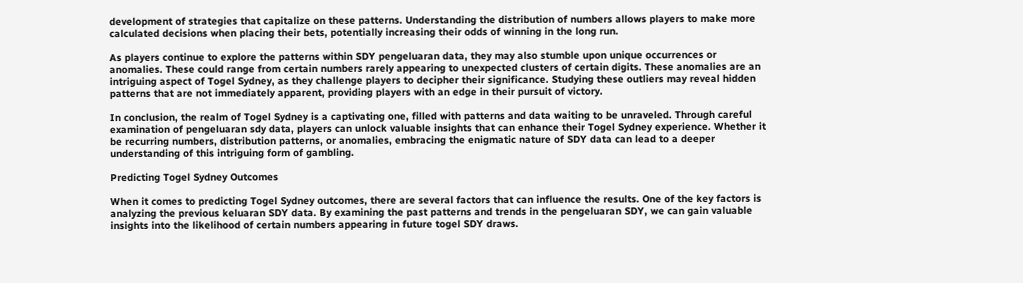development of strategies that capitalize on these patterns. Understanding the distribution of numbers allows players to make more calculated decisions when placing their bets, potentially increasing their odds of winning in the long run.

As players continue to explore the patterns within SDY pengeluaran data, they may also stumble upon unique occurrences or anomalies. These could range from certain numbers rarely appearing to unexpected clusters of certain digits. These anomalies are an intriguing aspect of Togel Sydney, as they challenge players to decipher their significance. Studying these outliers may reveal hidden patterns that are not immediately apparent, providing players with an edge in their pursuit of victory.

In conclusion, the realm of Togel Sydney is a captivating one, filled with patterns and data waiting to be unraveled. Through careful examination of pengeluaran sdy data, players can unlock valuable insights that can enhance their Togel Sydney experience. Whether it be recurring numbers, distribution patterns, or anomalies, embracing the enigmatic nature of SDY data can lead to a deeper understanding of this intriguing form of gambling.

Predicting Togel Sydney Outcomes

When it comes to predicting Togel Sydney outcomes, there are several factors that can influence the results. One of the key factors is analyzing the previous keluaran SDY data. By examining the past patterns and trends in the pengeluaran SDY, we can gain valuable insights into the likelihood of certain numbers appearing in future togel SDY draws.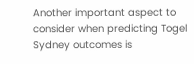Another important aspect to consider when predicting Togel Sydney outcomes is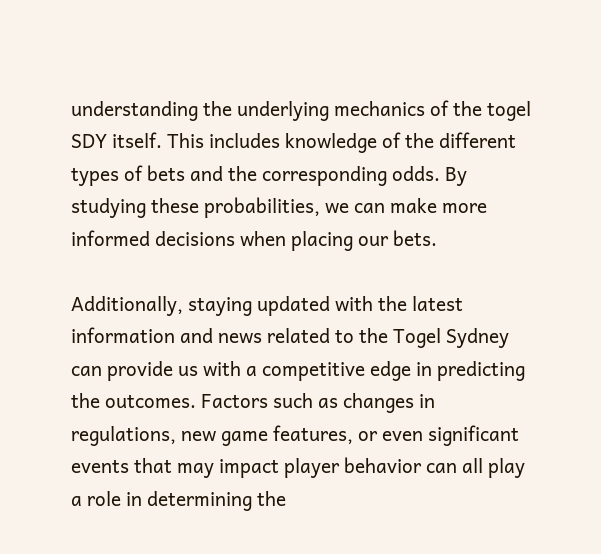understanding the underlying mechanics of the togel SDY itself. This includes knowledge of the different types of bets and the corresponding odds. By studying these probabilities, we can make more informed decisions when placing our bets.

Additionally, staying updated with the latest information and news related to the Togel Sydney can provide us with a competitive edge in predicting the outcomes. Factors such as changes in regulations, new game features, or even significant events that may impact player behavior can all play a role in determining the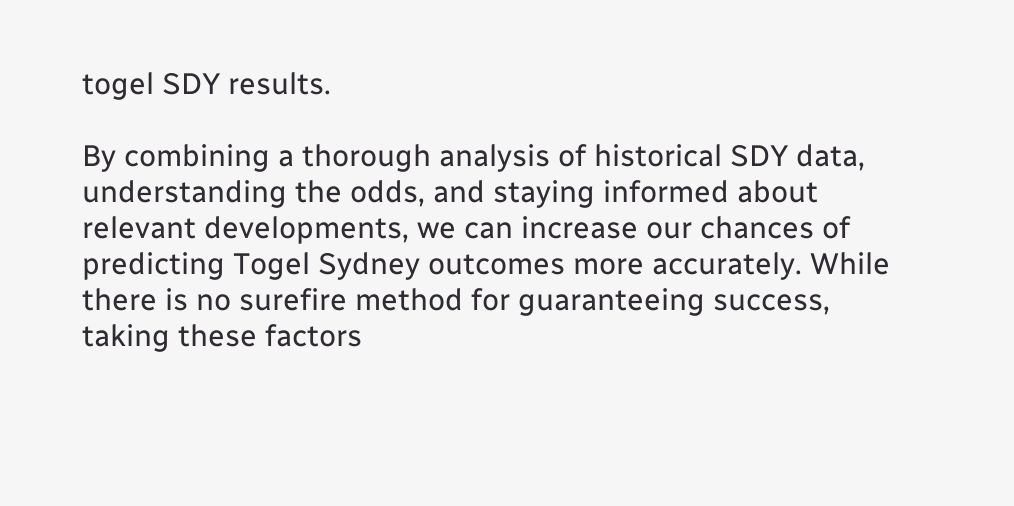togel SDY results.

By combining a thorough analysis of historical SDY data, understanding the odds, and staying informed about relevant developments, we can increase our chances of predicting Togel Sydney outcomes more accurately. While there is no surefire method for guaranteeing success, taking these factors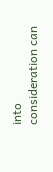into consideration can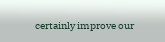certainly improve our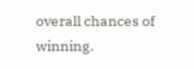overall chances of winning.